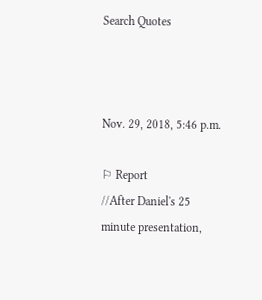Search Quotes



Nov. 29, 2018, 5:46 p.m.

⚐ Report
//After Daniel's 25 minute presentation,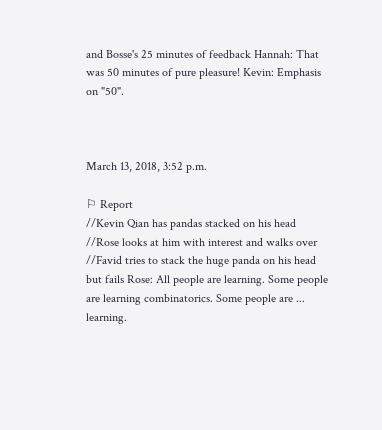and Bosse's 25 minutes of feedback Hannah: That was 50 minutes of pure pleasure! Kevin: Emphasis on "50".



March 13, 2018, 3:52 p.m.

⚐ Report
//Kevin Qian has pandas stacked on his head //Rose looks at him with interest and walks over //Favid tries to stack the huge panda on his head but fails Rose: All people are learning. Some people are learning combinatorics. Some people are ... learning.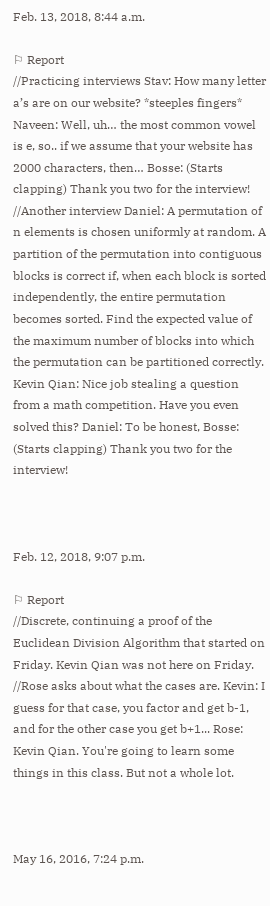Feb. 13, 2018, 8:44 a.m.

⚐ Report
//Practicing interviews Stav: How many letter a’s are on our website? *steeples fingers* Naveen: Well, uh… the most common vowel is e, so.. if we assume that your website has 2000 characters, then… Bosse: (Starts clapping) Thank you two for the interview! //Another interview Daniel: A permutation of n elements is chosen uniformly at random. A partition of the permutation into contiguous blocks is correct if, when each block is sorted independently, the entire permutation becomes sorted. Find the expected value of the maximum number of blocks into which the permutation can be partitioned correctly. Kevin Qian: Nice job stealing a question from a math competition. Have you even solved this? Daniel: To be honest, Bosse: (Starts clapping) Thank you two for the interview!



Feb. 12, 2018, 9:07 p.m.

⚐ Report
//Discrete, continuing a proof of the Euclidean Division Algorithm that started on Friday. Kevin Qian was not here on Friday. //Rose asks about what the cases are. Kevin: I guess for that case, you factor and get b-1, and for the other case you get b+1... Rose: Kevin Qian. You're going to learn some things in this class. But not a whole lot.



May 16, 2016, 7:24 p.m.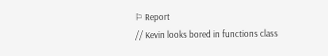⚐ Report
// Kevin looks bored in functions class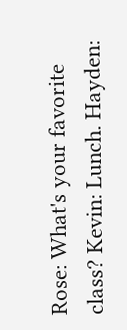Rose: What's your favorite class? Kevin: Lunch. Hayden: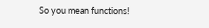So you mean functions!